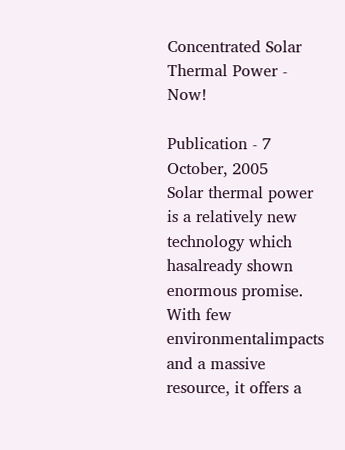Concentrated Solar Thermal Power - Now!

Publication - 7 October, 2005
Solar thermal power is a relatively new technology which hasalready shown enormous promise. With few environmentalimpacts and a massive resource, it offers a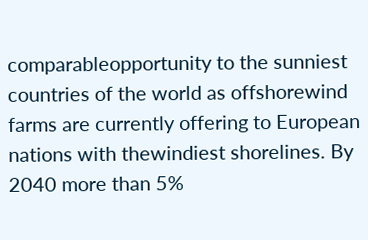comparableopportunity to the sunniest countries of the world as offshorewind farms are currently offering to European nations with thewindiest shorelines. By 2040 more than 5%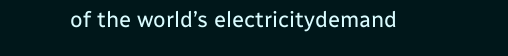of the world’s electricitydemand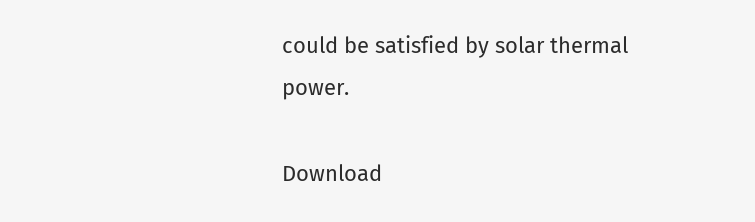could be satisfied by solar thermal power.

Download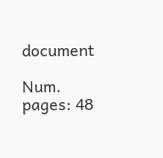document

Num. pages: 48